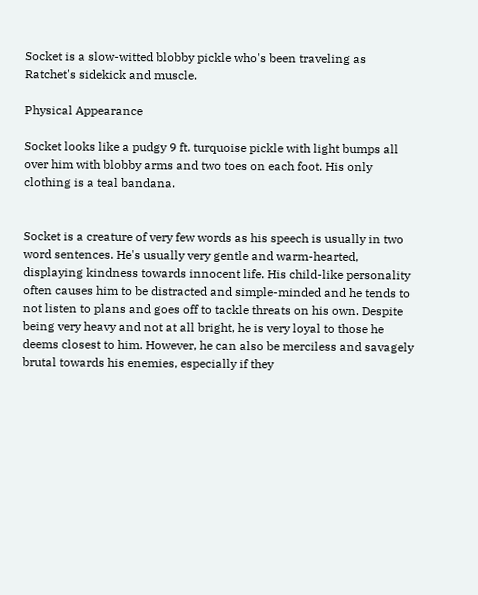Socket is a slow-witted blobby pickle who's been traveling as Ratchet's sidekick and muscle.

Physical Appearance

Socket looks like a pudgy 9 ft. turquoise pickle with light bumps all over him with blobby arms and two toes on each foot. His only clothing is a teal bandana.


Socket is a creature of very few words as his speech is usually in two word sentences. He's usually very gentle and warm-hearted, displaying kindness towards innocent life. His child-like personality often causes him to be distracted and simple-minded and he tends to not listen to plans and goes off to tackle threats on his own. Despite being very heavy and not at all bright, he is very loyal to those he deems closest to him. However, he can also be merciless and savagely brutal towards his enemies, especially if they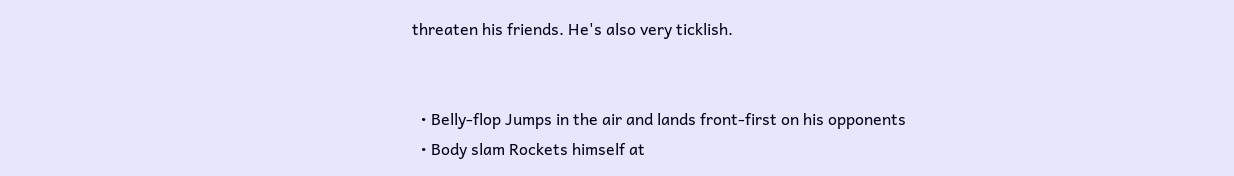threaten his friends. He's also very ticklish.


  • Belly-flop Jumps in the air and lands front-first on his opponents
  • Body slam Rockets himself at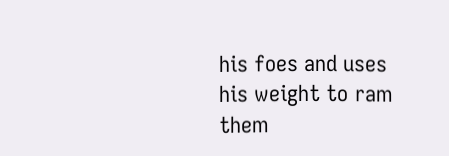his foes and uses his weight to ram them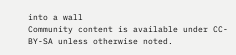into a wall
Community content is available under CC-BY-SA unless otherwise noted.